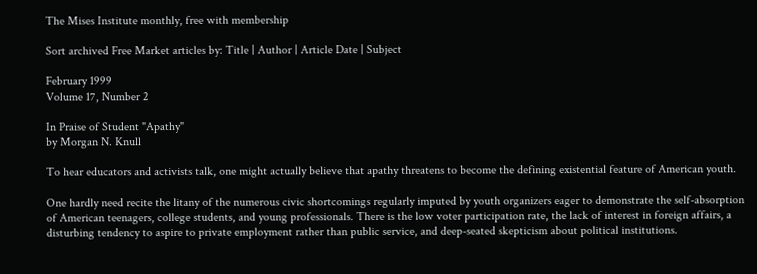The Mises Institute monthly, free with membership

Sort archived Free Market articles by: Title | Author | Article Date | Subject

February 1999
Volume 17, Number 2

In Praise of Student "Apathy"
by Morgan N. Knull

To hear educators and activists talk, one might actually believe that apathy threatens to become the defining existential feature of American youth.

One hardly need recite the litany of the numerous civic shortcomings regularly imputed by youth organizers eager to demonstrate the self-absorption of American teenagers, college students, and young professionals. There is the low voter participation rate, the lack of interest in foreign affairs, a disturbing tendency to aspire to private employment rather than public service, and deep-seated skepticism about political institutions.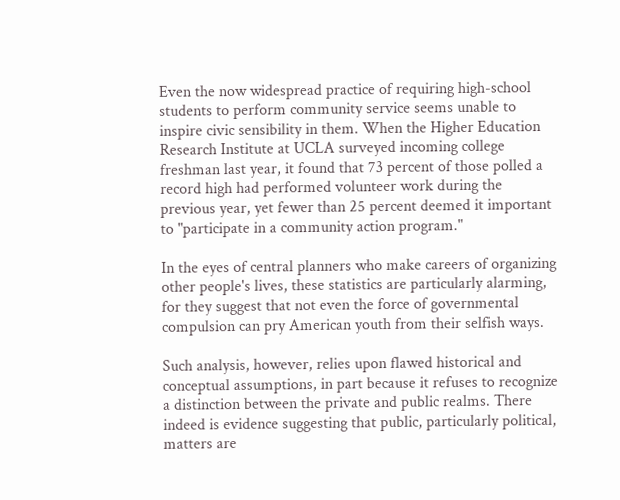Even the now widespread practice of requiring high-school students to perform community service seems unable to inspire civic sensibility in them. When the Higher Education Research Institute at UCLA surveyed incoming college freshman last year, it found that 73 percent of those polled a record high had performed volunteer work during the previous year, yet fewer than 25 percent deemed it important to "participate in a community action program."

In the eyes of central planners who make careers of organizing other people's lives, these statistics are particularly alarming, for they suggest that not even the force of governmental compulsion can pry American youth from their selfish ways.

Such analysis, however, relies upon flawed historical and conceptual assumptions, in part because it refuses to recognize a distinction between the private and public realms. There indeed is evidence suggesting that public, particularly political, matters are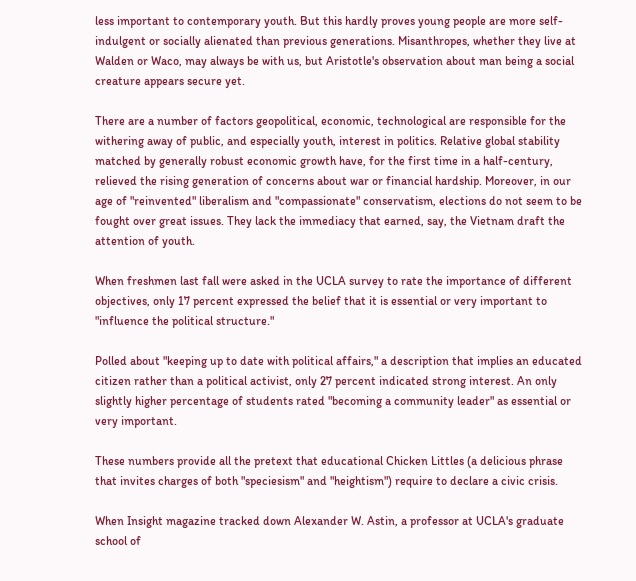less important to contemporary youth. But this hardly proves young people are more self-indulgent or socially alienated than previous generations. Misanthropes, whether they live at Walden or Waco, may always be with us, but Aristotle's observation about man being a social creature appears secure yet.

There are a number of factors geopolitical, economic, technological are responsible for the withering away of public, and especially youth, interest in politics. Relative global stability matched by generally robust economic growth have, for the first time in a half-century, relieved the rising generation of concerns about war or financial hardship. Moreover, in our age of "reinvented" liberalism and "compassionate" conservatism, elections do not seem to be fought over great issues. They lack the immediacy that earned, say, the Vietnam draft the attention of youth.

When freshmen last fall were asked in the UCLA survey to rate the importance of different objectives, only 17 percent expressed the belief that it is essential or very important to "influence the political structure."

Polled about "keeping up to date with political affairs," a description that implies an educated citizen rather than a political activist, only 27 percent indicated strong interest. An only slightly higher percentage of students rated "becoming a community leader" as essential or very important.

These numbers provide all the pretext that educational Chicken Littles (a delicious phrase that invites charges of both "speciesism" and "heightism") require to declare a civic crisis.

When Insight magazine tracked down Alexander W. Astin, a professor at UCLA's graduate school of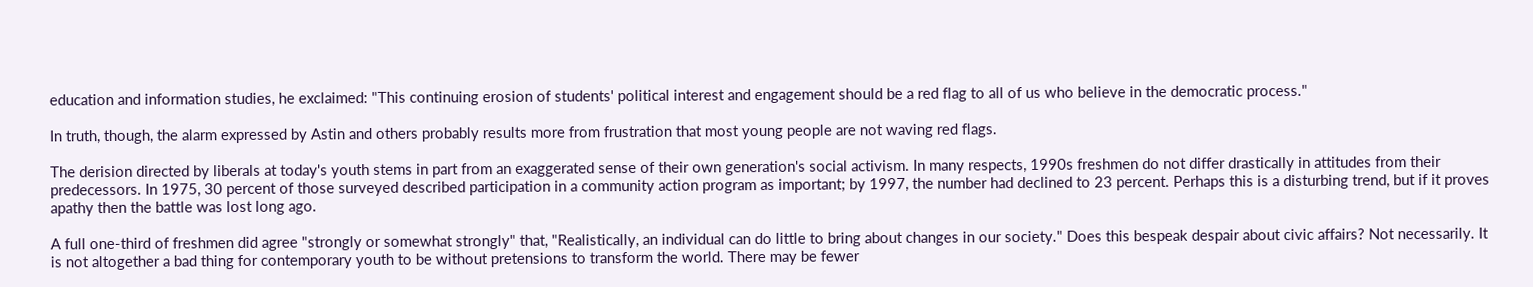education and information studies, he exclaimed: "This continuing erosion of students' political interest and engagement should be a red flag to all of us who believe in the democratic process."

In truth, though, the alarm expressed by Astin and others probably results more from frustration that most young people are not waving red flags.

The derision directed by liberals at today's youth stems in part from an exaggerated sense of their own generation's social activism. In many respects, 1990s freshmen do not differ drastically in attitudes from their predecessors. In 1975, 30 percent of those surveyed described participation in a community action program as important; by 1997, the number had declined to 23 percent. Perhaps this is a disturbing trend, but if it proves apathy then the battle was lost long ago.

A full one-third of freshmen did agree "strongly or somewhat strongly" that, "Realistically, an individual can do little to bring about changes in our society." Does this bespeak despair about civic affairs? Not necessarily. It is not altogether a bad thing for contemporary youth to be without pretensions to transform the world. There may be fewer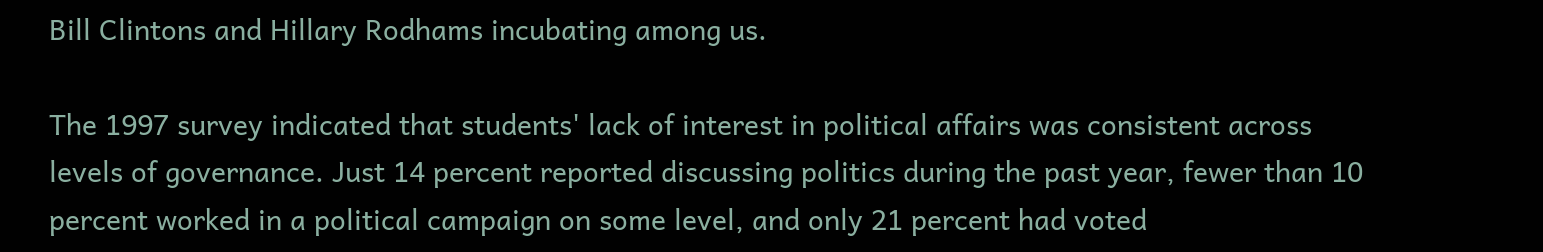Bill Clintons and Hillary Rodhams incubating among us.

The 1997 survey indicated that students' lack of interest in political affairs was consistent across levels of governance. Just 14 percent reported discussing politics during the past year, fewer than 10 percent worked in a political campaign on some level, and only 21 percent had voted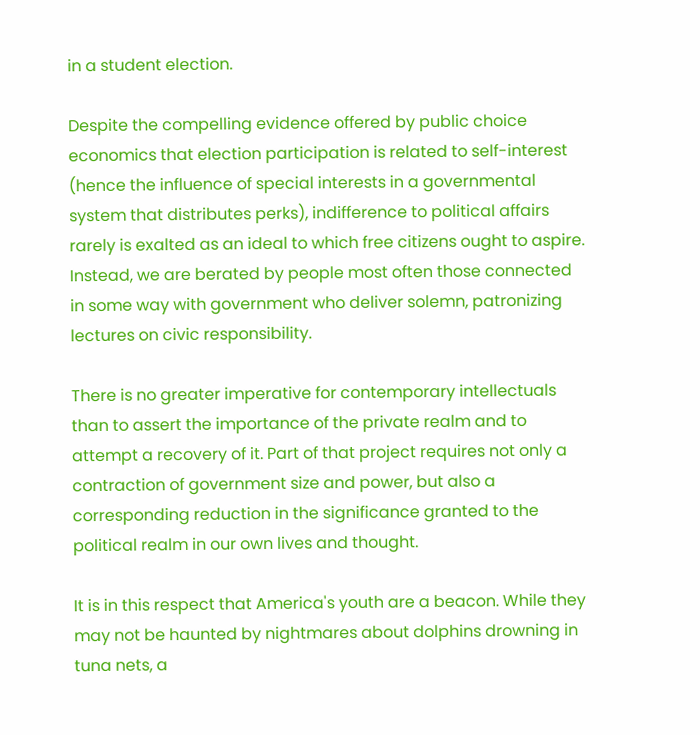in a student election.

Despite the compelling evidence offered by public choice economics that election participation is related to self-interest (hence the influence of special interests in a governmental system that distributes perks), indifference to political affairs rarely is exalted as an ideal to which free citizens ought to aspire. Instead, we are berated by people most often those connected in some way with government who deliver solemn, patronizing lectures on civic responsibility.

There is no greater imperative for contemporary intellectuals than to assert the importance of the private realm and to attempt a recovery of it. Part of that project requires not only a contraction of government size and power, but also a corresponding reduction in the significance granted to the political realm in our own lives and thought.

It is in this respect that America's youth are a beacon. While they may not be haunted by nightmares about dolphins drowning in tuna nets, a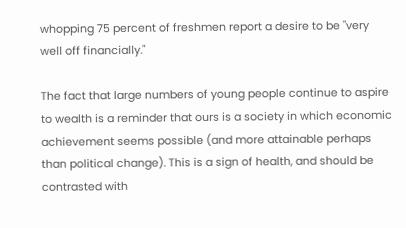whopping 75 percent of freshmen report a desire to be "very well off financially."

The fact that large numbers of young people continue to aspire to wealth is a reminder that ours is a society in which economic achievement seems possible (and more attainable perhaps than political change). This is a sign of health, and should be contrasted with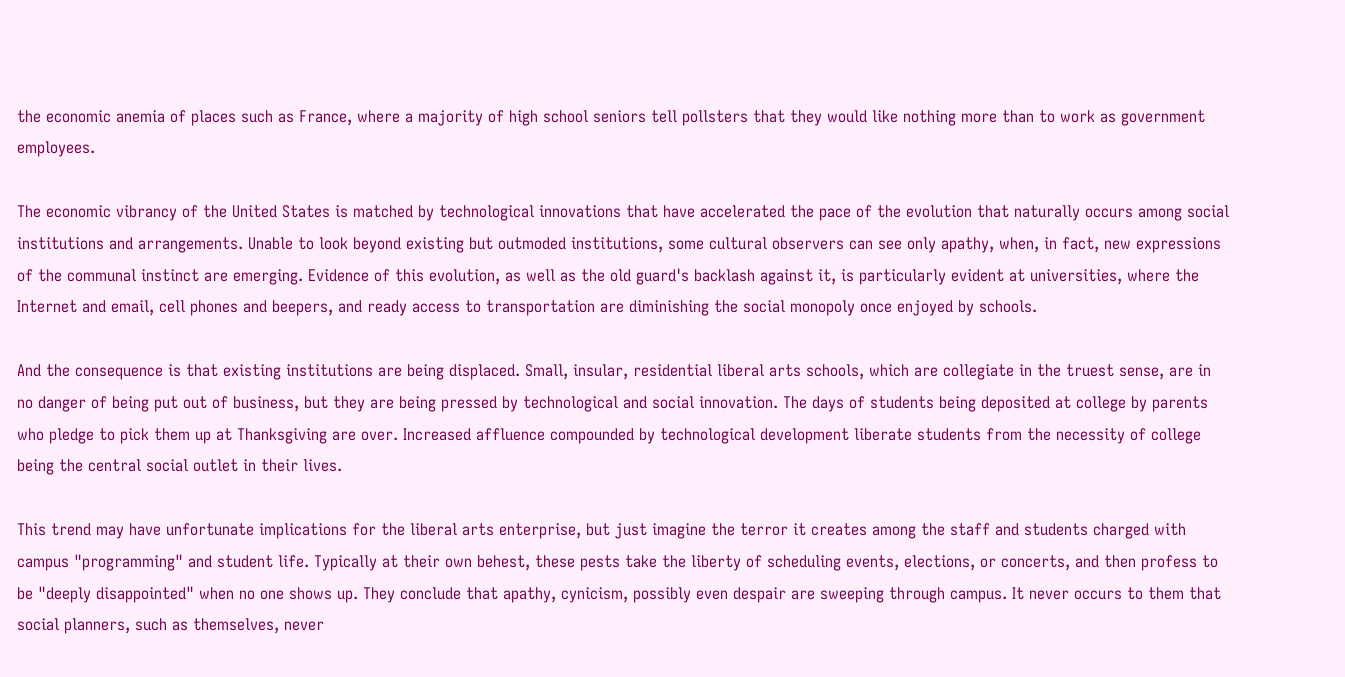the economic anemia of places such as France, where a majority of high school seniors tell pollsters that they would like nothing more than to work as government employees.

The economic vibrancy of the United States is matched by technological innovations that have accelerated the pace of the evolution that naturally occurs among social institutions and arrangements. Unable to look beyond existing but outmoded institutions, some cultural observers can see only apathy, when, in fact, new expressions of the communal instinct are emerging. Evidence of this evolution, as well as the old guard's backlash against it, is particularly evident at universities, where the Internet and email, cell phones and beepers, and ready access to transportation are diminishing the social monopoly once enjoyed by schools.

And the consequence is that existing institutions are being displaced. Small, insular, residential liberal arts schools, which are collegiate in the truest sense, are in no danger of being put out of business, but they are being pressed by technological and social innovation. The days of students being deposited at college by parents who pledge to pick them up at Thanksgiving are over. Increased affluence compounded by technological development liberate students from the necessity of college being the central social outlet in their lives.

This trend may have unfortunate implications for the liberal arts enterprise, but just imagine the terror it creates among the staff and students charged with campus "programming" and student life. Typically at their own behest, these pests take the liberty of scheduling events, elections, or concerts, and then profess to be "deeply disappointed" when no one shows up. They conclude that apathy, cynicism, possibly even despair are sweeping through campus. It never occurs to them that social planners, such as themselves, never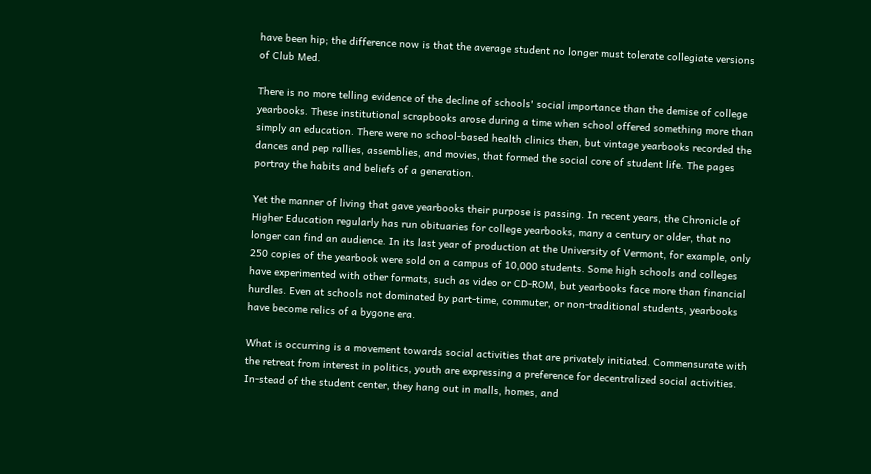have been hip; the difference now is that the average student no longer must tolerate collegiate versions of Club Med.

There is no more telling evidence of the decline of schools' social importance than the demise of college yearbooks. These institutional scrapbooks arose during a time when school offered something more than simply an education. There were no school-based health clinics then, but vintage yearbooks recorded the dances and pep rallies, assemblies, and movies, that formed the social core of student life. The pages portray the habits and beliefs of a generation.

Yet the manner of living that gave yearbooks their purpose is passing. In recent years, the Chronicle of Higher Education regularly has run obituaries for college yearbooks, many a century or older, that no longer can find an audience. In its last year of production at the University of Vermont, for example, only 250 copies of the yearbook were sold on a campus of 10,000 students. Some high schools and colleges have experimented with other formats, such as video or CD-ROM, but yearbooks face more than financial hurdles. Even at schools not dominated by part-time, commuter, or non-traditional students, yearbooks have become relics of a bygone era.

What is occurring is a movement towards social activities that are privately initiated. Commensurate with the retreat from interest in politics, youth are expressing a preference for decentralized social activities. In-stead of the student center, they hang out in malls, homes, and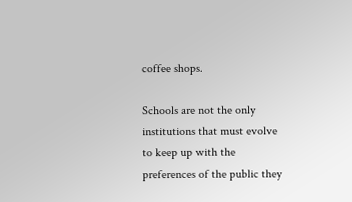coffee shops.

Schools are not the only institutions that must evolve to keep up with the preferences of the public they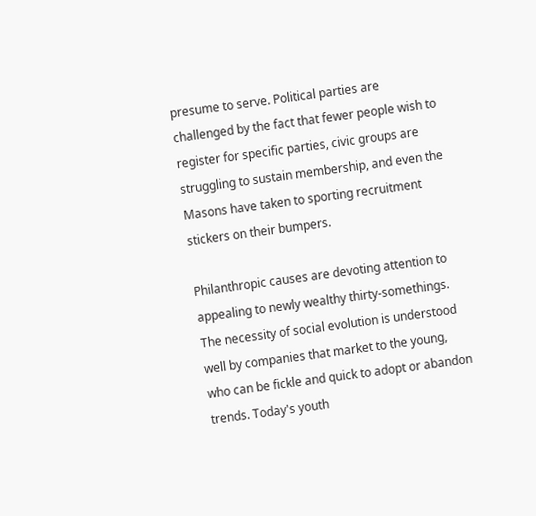presume to serve. Political parties are challenged by the fact that fewer people wish to register for specific parties, civic groups are struggling to sustain membership, and even the Masons have taken to sporting recruitment stickers on their bumpers.

Philanthropic causes are devoting attention to appealing to newly wealthy thirty-somethings. The necessity of social evolution is understood well by companies that market to the young, who can be fickle and quick to adopt or abandon trends. Today's youth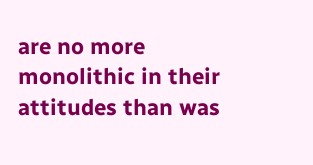are no more monolithic in their attitudes than was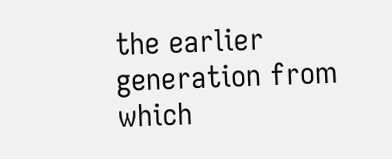the earlier generation from which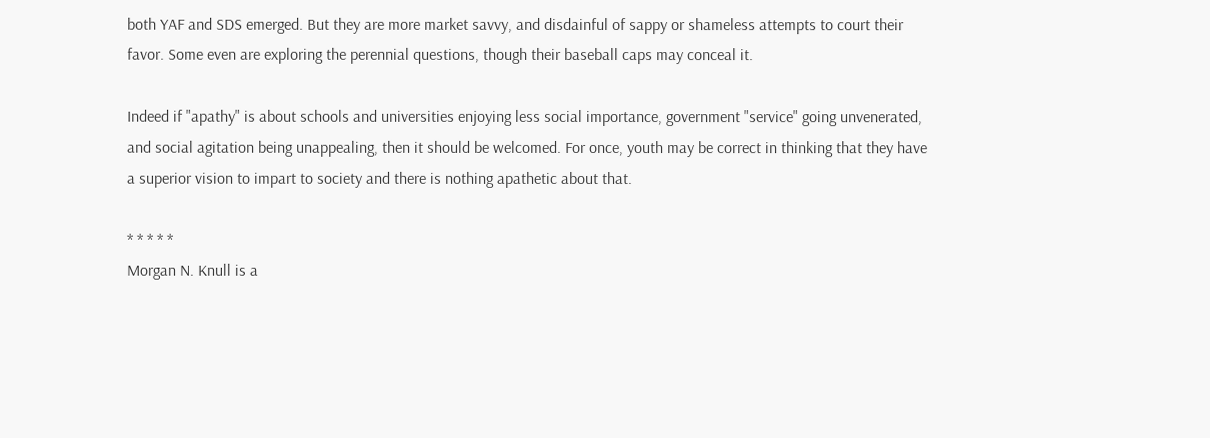both YAF and SDS emerged. But they are more market savvy, and disdainful of sappy or shameless attempts to court their favor. Some even are exploring the perennial questions, though their baseball caps may conceal it.

Indeed if "apathy" is about schools and universities enjoying less social importance, government "service" going unvenerated, and social agitation being unappealing, then it should be welcomed. For once, youth may be correct in thinking that they have a superior vision to impart to society and there is nothing apathetic about that.

* * * * *
Morgan N. Knull is a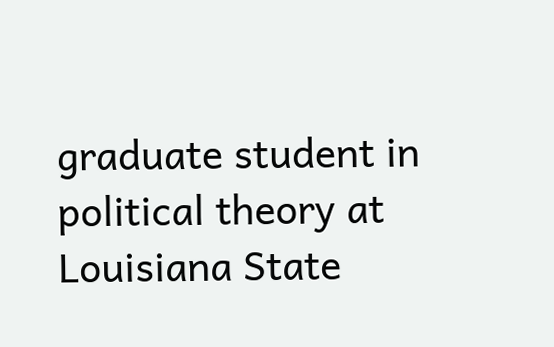graduate student in political theory at Louisiana State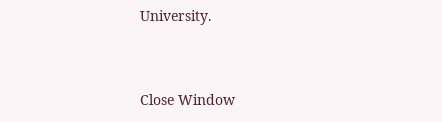University.


Close Window